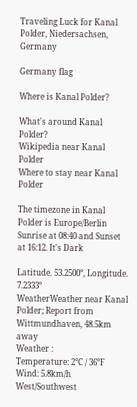Traveling Luck for Kanal Polder, Niedersachsen, Germany

Germany flag

Where is Kanal Polder?

What's around Kanal Polder?
Wikipedia near Kanal Polder
Where to stay near Kanal Polder

The timezone in Kanal Polder is Europe/Berlin
Sunrise at 08:40 and Sunset at 16:12. It's Dark

Latitude. 53.2500°, Longitude. 7.2333°
WeatherWeather near Kanal Polder; Report from Wittmundhaven, 48.5km away
Weather :
Temperature: 2°C / 36°F
Wind: 5.8km/h West/Southwest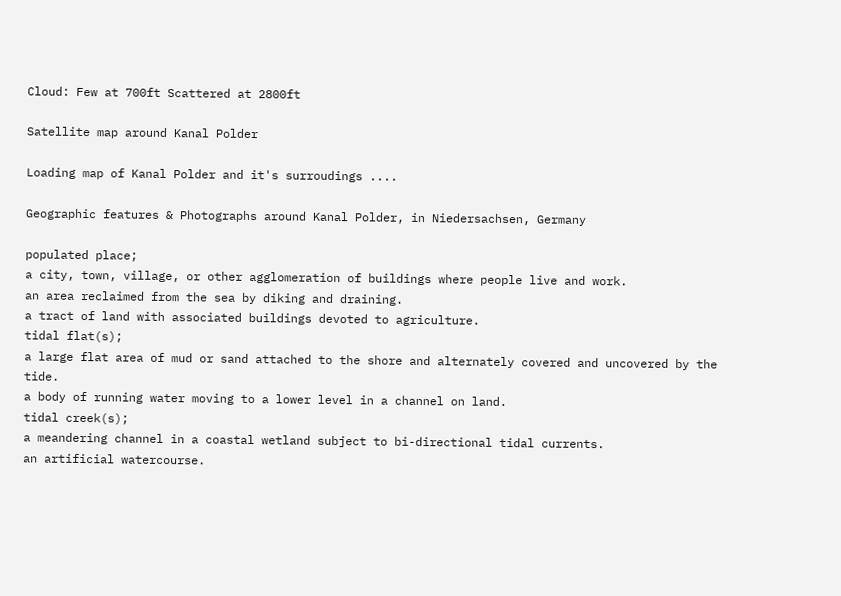Cloud: Few at 700ft Scattered at 2800ft

Satellite map around Kanal Polder

Loading map of Kanal Polder and it's surroudings ....

Geographic features & Photographs around Kanal Polder, in Niedersachsen, Germany

populated place;
a city, town, village, or other agglomeration of buildings where people live and work.
an area reclaimed from the sea by diking and draining.
a tract of land with associated buildings devoted to agriculture.
tidal flat(s);
a large flat area of mud or sand attached to the shore and alternately covered and uncovered by the tide.
a body of running water moving to a lower level in a channel on land.
tidal creek(s);
a meandering channel in a coastal wetland subject to bi-directional tidal currents.
an artificial watercourse.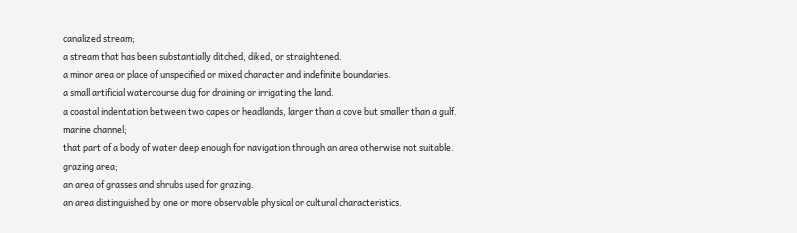canalized stream;
a stream that has been substantially ditched, diked, or straightened.
a minor area or place of unspecified or mixed character and indefinite boundaries.
a small artificial watercourse dug for draining or irrigating the land.
a coastal indentation between two capes or headlands, larger than a cove but smaller than a gulf.
marine channel;
that part of a body of water deep enough for navigation through an area otherwise not suitable.
grazing area;
an area of grasses and shrubs used for grazing.
an area distinguished by one or more observable physical or cultural characteristics.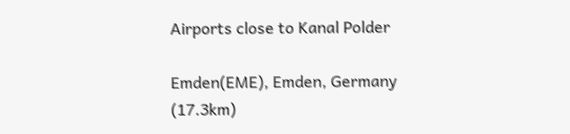Airports close to Kanal Polder

Emden(EME), Emden, Germany (17.3km)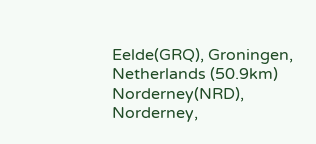Eelde(GRQ), Groningen, Netherlands (50.9km)
Norderney(NRD), Norderney,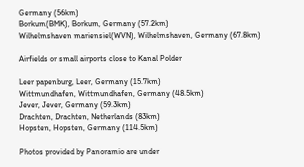Germany (56km)
Borkum(BMK), Borkum, Germany (57.2km)
Wilhelmshaven mariensiel(WVN), Wilhelmshaven, Germany (67.8km)

Airfields or small airports close to Kanal Polder

Leer papenburg, Leer, Germany (15.7km)
Wittmundhafen, Wittmundhafen, Germany (48.5km)
Jever, Jever, Germany (59.3km)
Drachten, Drachten, Netherlands (83km)
Hopsten, Hopsten, Germany (114.5km)

Photos provided by Panoramio are under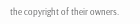the copyright of their owners.